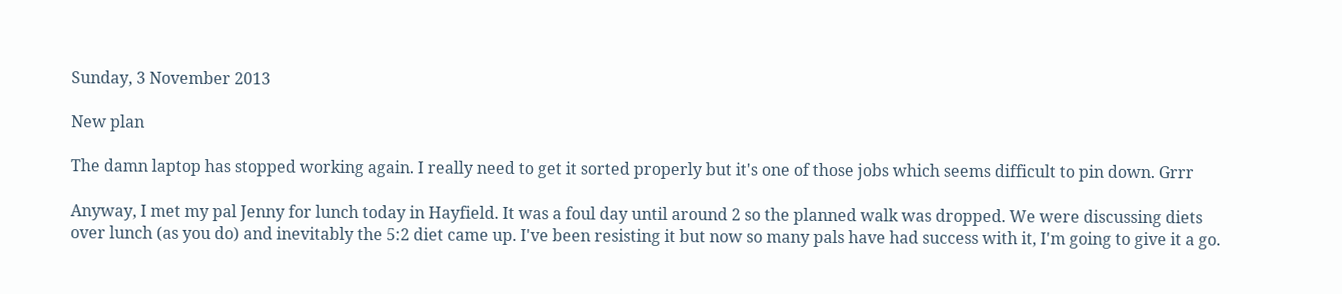Sunday, 3 November 2013

New plan

The damn laptop has stopped working again. I really need to get it sorted properly but it's one of those jobs which seems difficult to pin down. Grrr

Anyway, I met my pal Jenny for lunch today in Hayfield. It was a foul day until around 2 so the planned walk was dropped. We were discussing diets over lunch (as you do) and inevitably the 5:2 diet came up. I've been resisting it but now so many pals have had success with it, I'm going to give it a go.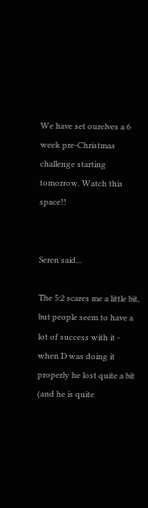We have set ourelves a 6 week pre-Christmas challenge starting tomorrow. Watch this space!!


Seren said...

The 5:2 scares me a little bit, but people seem to have a lot of success with it - when D was doing it properly he lost quite a bit (and he is quite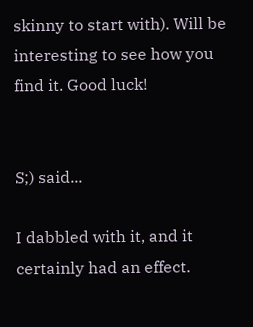skinny to start with). Will be interesting to see how you find it. Good luck!


S;) said...

I dabbled with it, and it certainly had an effect.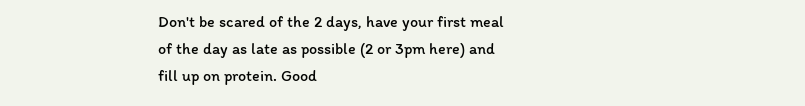Don't be scared of the 2 days, have your first meal of the day as late as possible (2 or 3pm here) and fill up on protein. Good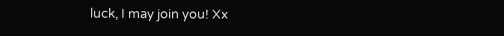luck, I may join you! Xx